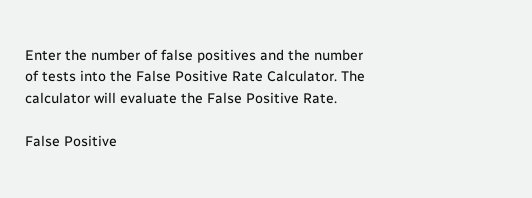Enter the number of false positives and the number of tests into the False Positive Rate Calculator. The calculator will evaluate the False Positive Rate.

False Positive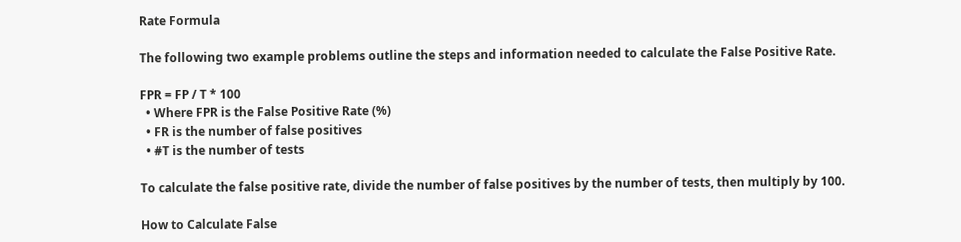Rate Formula

The following two example problems outline the steps and information needed to calculate the False Positive Rate.

FPR = FP / T * 100
  • Where FPR is the False Positive Rate (%)
  • FR is the number of false positives
  • #T is the number of tests

To calculate the false positive rate, divide the number of false positives by the number of tests, then multiply by 100.

How to Calculate False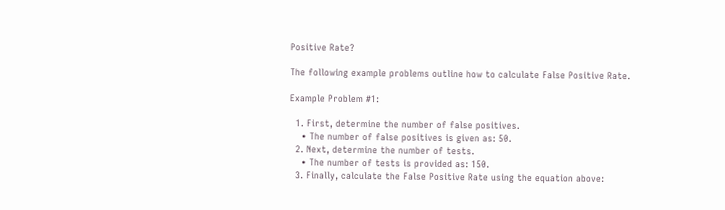Positive Rate?

The following example problems outline how to calculate False Positive Rate.

Example Problem #1:

  1. First, determine the number of false positives.
    • The number of false positives is given as: 50.
  2. Next, determine the number of tests.
    • The number of tests is provided as: 150.
  3. Finally, calculate the False Positive Rate using the equation above: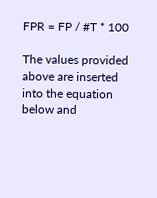FPR = FP / #T * 100

The values provided above are inserted into the equation below and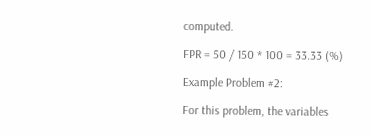computed.

FPR = 50 / 150 * 100 = 33.33 (%)

Example Problem #2:

For this problem, the variables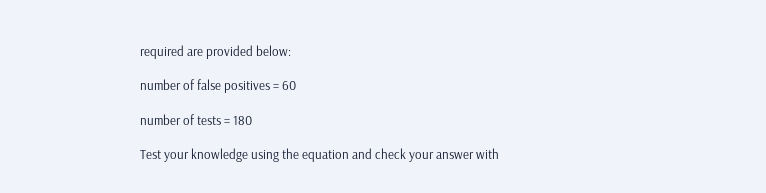required are provided below:

number of false positives = 60

number of tests = 180

Test your knowledge using the equation and check your answer with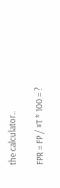the calculator..

FPR = FP / #T * 100 = ?